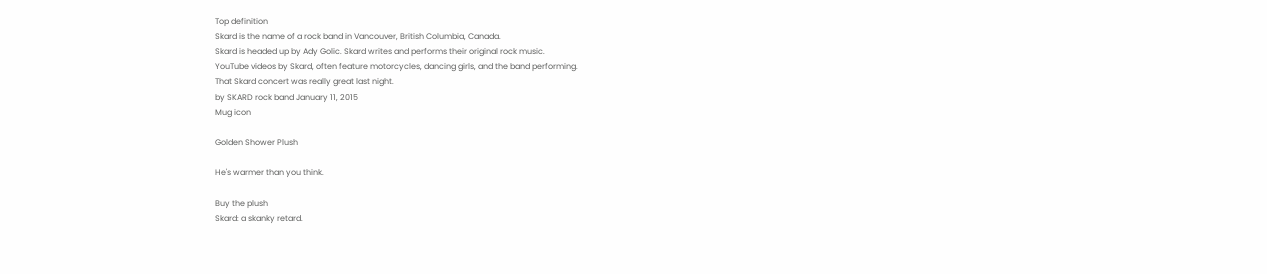Top definition
Skard is the name of a rock band in Vancouver, British Columbia, Canada.
Skard is headed up by Ady Golic. Skard writes and performs their original rock music.
YouTube videos by Skard, often feature motorcycles, dancing girls, and the band performing.
That Skard concert was really great last night.
by SKARD rock band January 11, 2015
Mug icon

Golden Shower Plush

He's warmer than you think.

Buy the plush
Skard: a skanky retard.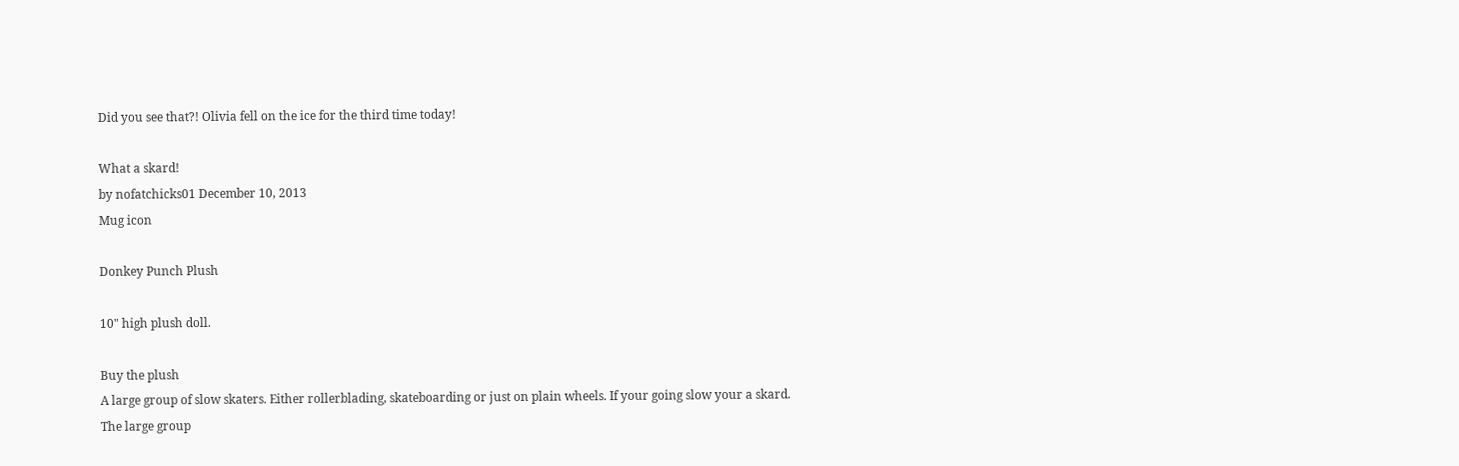Did you see that?! Olivia fell on the ice for the third time today!

What a skard!
by nofatchicks01 December 10, 2013
Mug icon

Donkey Punch Plush

10" high plush doll.

Buy the plush
A large group of slow skaters. Either rollerblading, skateboarding or just on plain wheels. If your going slow your a skard.
The large group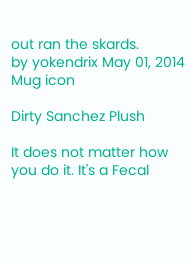out ran the skards.
by yokendrix May 01, 2014
Mug icon

Dirty Sanchez Plush

It does not matter how you do it. It's a Fecal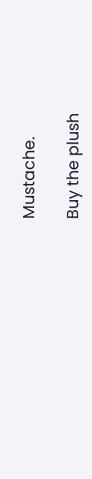Mustache.

Buy the plush